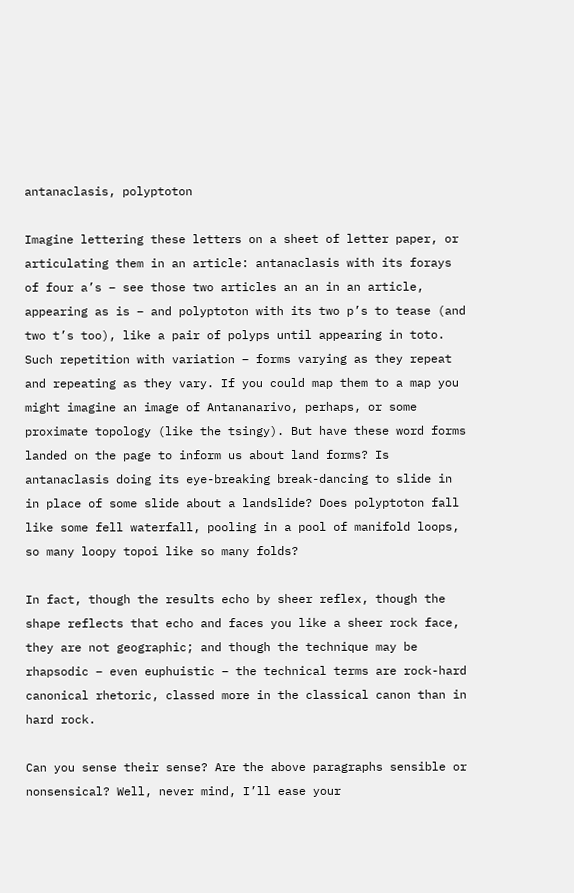antanaclasis, polyptoton

Imagine lettering these letters on a sheet of letter paper, or articulating them in an article: antanaclasis with its forays of four a’s – see those two articles an an in an article, appearing as is – and polyptoton with its two p’s to tease (and two t’s too), like a pair of polyps until appearing in toto. Such repetition with variation – forms varying as they repeat and repeating as they vary. If you could map them to a map you might imagine an image of Antananarivo, perhaps, or some proximate topology (like the tsingy). But have these word forms landed on the page to inform us about land forms? Is antanaclasis doing its eye-breaking break-dancing to slide in in place of some slide about a landslide? Does polyptoton fall like some fell waterfall, pooling in a pool of manifold loops, so many loopy topoi like so many folds?

In fact, though the results echo by sheer reflex, though the shape reflects that echo and faces you like a sheer rock face, they are not geographic; and though the technique may be rhapsodic – even euphuistic – the technical terms are rock-hard canonical rhetoric, classed more in the classical canon than in hard rock.

Can you sense their sense? Are the above paragraphs sensible or nonsensical? Well, never mind, I’ll ease your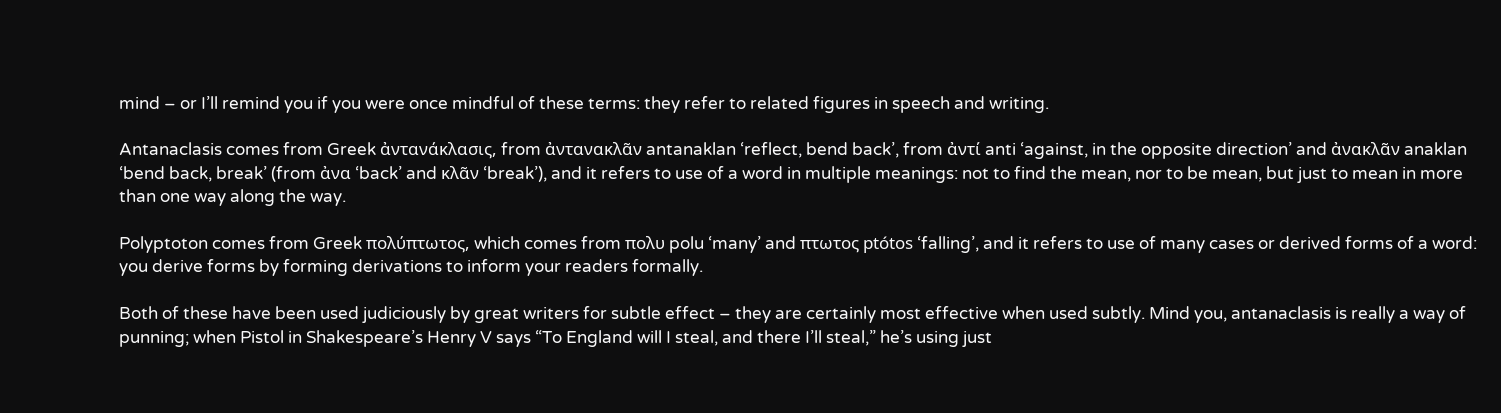mind – or I’ll remind you if you were once mindful of these terms: they refer to related figures in speech and writing.

Antanaclasis comes from Greek ἀντανάκλασις, from ἀντανακλᾶν antanaklan ‘reflect, bend back’, from ἀντί anti ‘against, in the opposite direction’ and ἀνακλᾶν anaklan ‘bend back, break’ (from ἀνα ‘back’ and κλᾶν ‘break’), and it refers to use of a word in multiple meanings: not to find the mean, nor to be mean, but just to mean in more than one way along the way.

Polyptoton comes from Greek πολύπτωτος, which comes from πολυ polu ‘many’ and πτωτος ptótos ‘falling’, and it refers to use of many cases or derived forms of a word: you derive forms by forming derivations to inform your readers formally.

Both of these have been used judiciously by great writers for subtle effect – they are certainly most effective when used subtly. Mind you, antanaclasis is really a way of punning; when Pistol in Shakespeare’s Henry V says “To England will I steal, and there I’ll steal,” he’s using just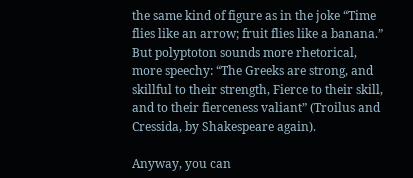the same kind of figure as in the joke “Time flies like an arrow; fruit flies like a banana.” But polyptoton sounds more rhetorical, more speechy: “The Greeks are strong, and skillful to their strength, Fierce to their skill, and to their fierceness valiant” (Troilus and Cressida, by Shakespeare again).

Anyway, you can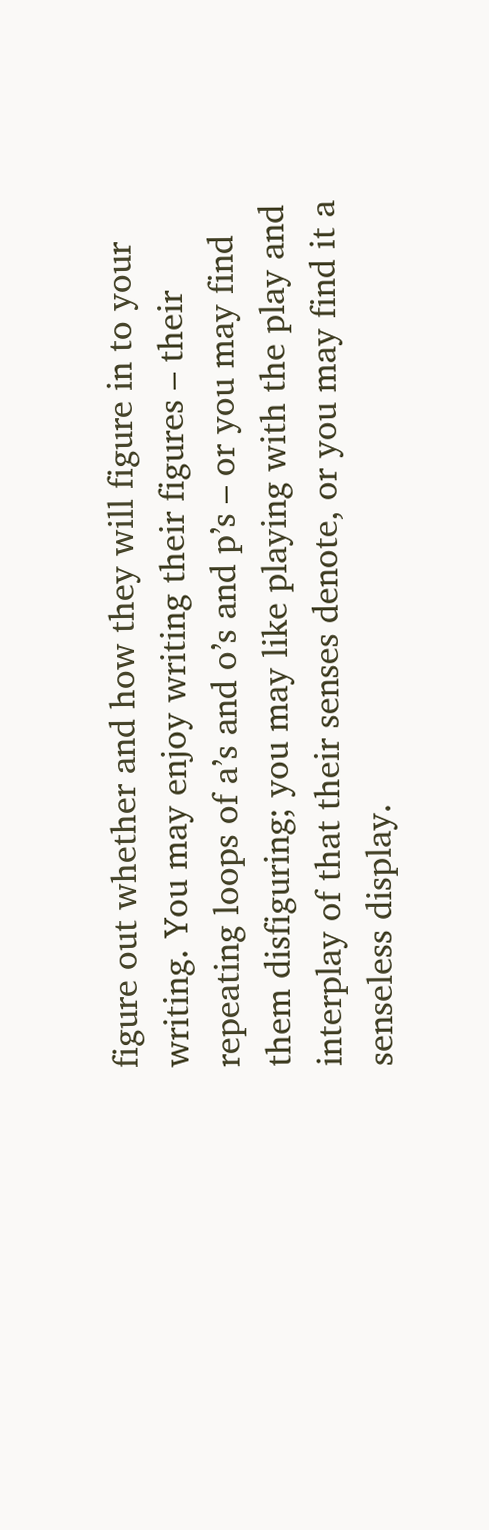figure out whether and how they will figure in to your writing. You may enjoy writing their figures – their repeating loops of a’s and o’s and p’s – or you may find them disfiguring; you may like playing with the play and interplay of that their senses denote, or you may find it a senseless display.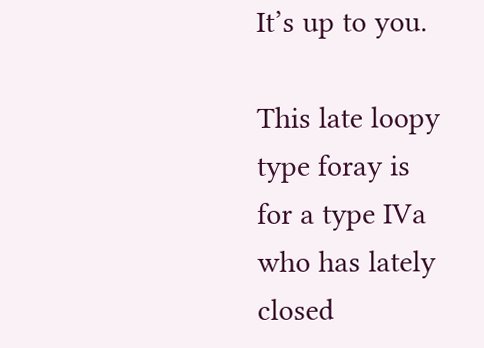It’s up to you.

This late loopy type foray is for a type IVa who has lately closed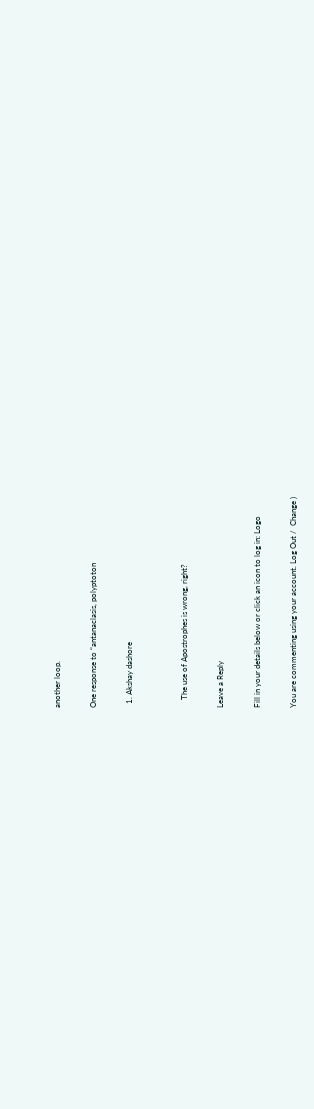another loop.

One response to “antanaclasis, polyptoton

  1. Akshay dashore


    The use of Apostrophes is wrong, right?

Leave a Reply

Fill in your details below or click an icon to log in: Logo

You are commenting using your account. Log Out /  Change )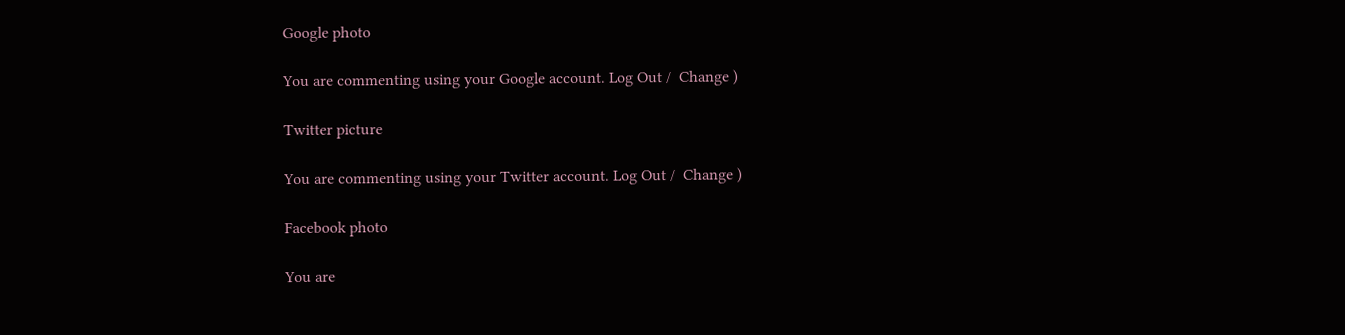Google photo

You are commenting using your Google account. Log Out /  Change )

Twitter picture

You are commenting using your Twitter account. Log Out /  Change )

Facebook photo

You are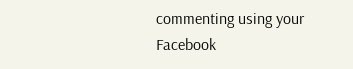commenting using your Facebook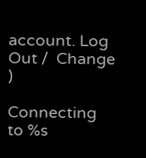account. Log Out /  Change )

Connecting to %s